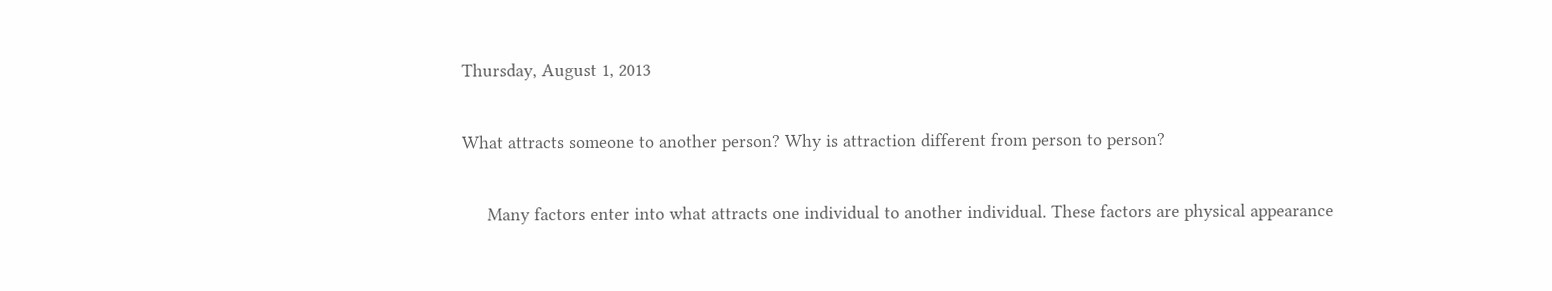Thursday, August 1, 2013

What attracts someone to another person? Why is attraction different from person to person?

     Many factors enter into what attracts one individual to another individual. These factors are physical appearance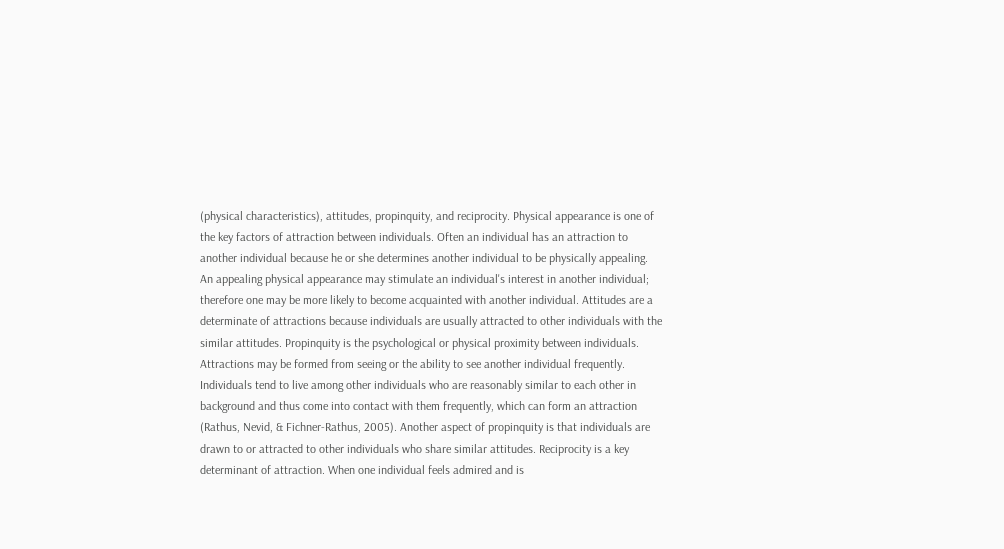(physical characteristics), attitudes, propinquity, and reciprocity. Physical appearance is one of the key factors of attraction between individuals. Often an individual has an attraction to another individual because he or she determines another individual to be physically appealing. An appealing physical appearance may stimulate an individual's interest in another individual; therefore one may be more likely to become acquainted with another individual. Attitudes are a determinate of attractions because individuals are usually attracted to other individuals with the similar attitudes. Propinquity is the psychological or physical proximity between individuals. Attractions may be formed from seeing or the ability to see another individual frequently. Individuals tend to live among other individuals who are reasonably similar to each other in background and thus come into contact with them frequently, which can form an attraction (Rathus, Nevid, & Fichner-Rathus, 2005). Another aspect of propinquity is that individuals are drawn to or attracted to other individuals who share similar attitudes. Reciprocity is a key determinant of attraction. When one individual feels admired and is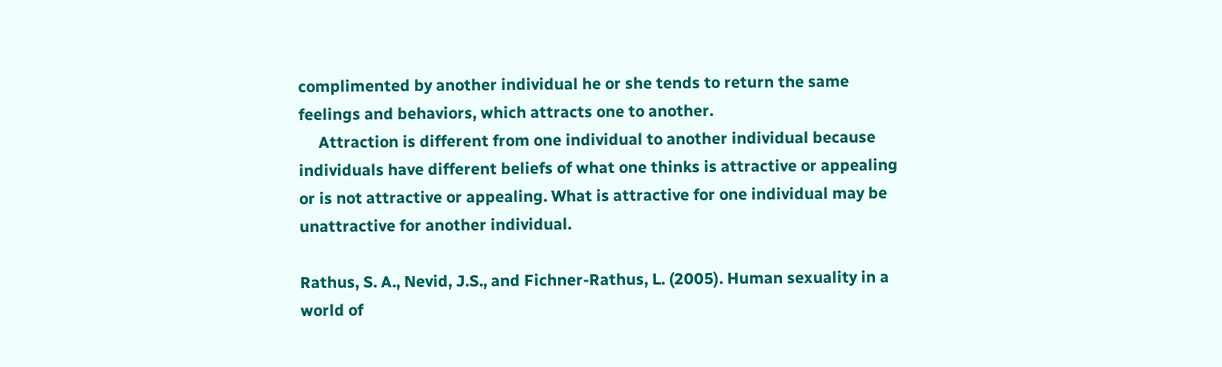complimented by another individual he or she tends to return the same feelings and behaviors, which attracts one to another.
     Attraction is different from one individual to another individual because individuals have different beliefs of what one thinks is attractive or appealing or is not attractive or appealing. What is attractive for one individual may be unattractive for another individual.

Rathus, S. A., Nevid, J.S., and Fichner-Rathus, L. (2005). Human sexuality in a world of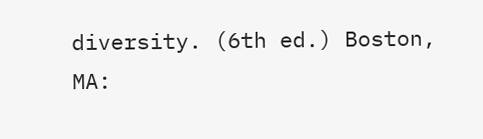diversity. (6th ed.) Boston, MA: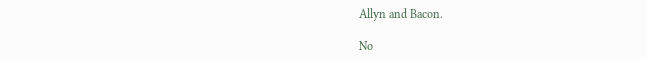Allyn and Bacon.

No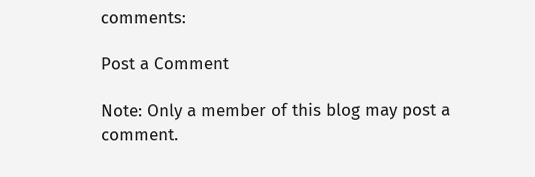comments:

Post a Comment

Note: Only a member of this blog may post a comment.